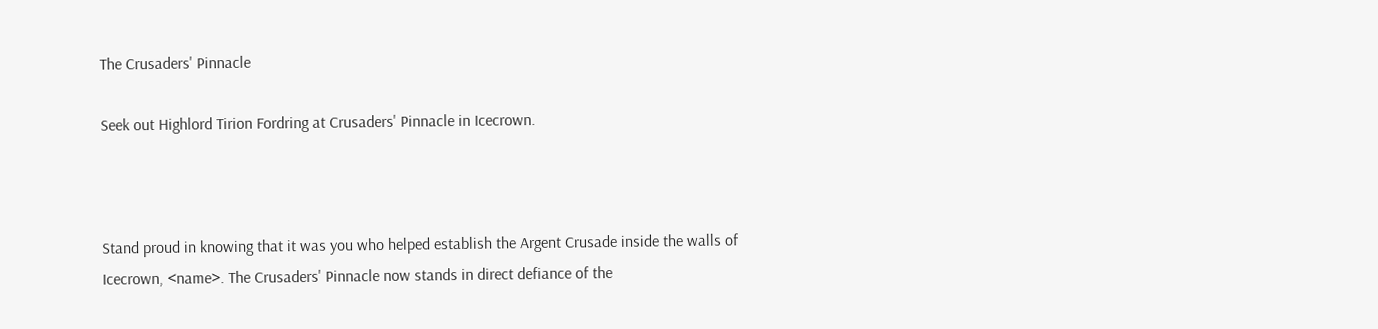The Crusaders' Pinnacle

Seek out Highlord Tirion Fordring at Crusaders' Pinnacle in Icecrown.



Stand proud in knowing that it was you who helped establish the Argent Crusade inside the walls of Icecrown, <name>. The Crusaders' Pinnacle now stands in direct defiance of the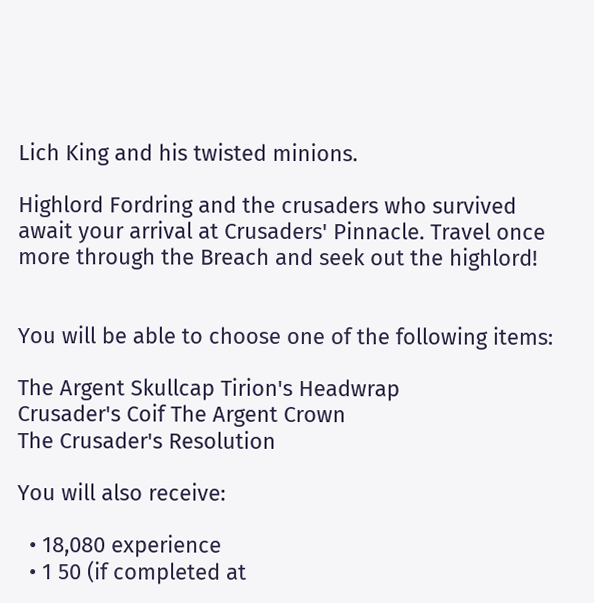Lich King and his twisted minions.

Highlord Fordring and the crusaders who survived await your arrival at Crusaders' Pinnacle. Travel once more through the Breach and seek out the highlord!


You will be able to choose one of the following items:

The Argent Skullcap Tirion's Headwrap
Crusader's Coif The Argent Crown
The Crusader's Resolution

You will also receive:

  • 18,080 experience
  • 1 50 (if completed at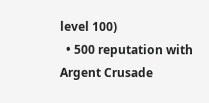level 100)
  • 500 reputation with Argent Crusade